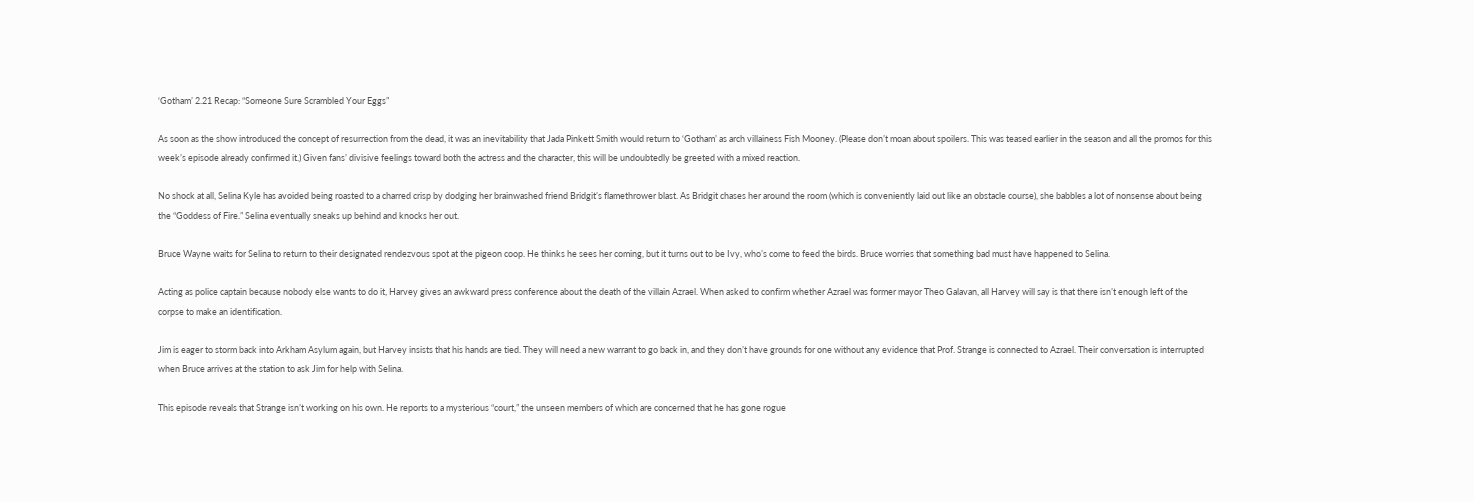‘Gotham’ 2.21 Recap: “Someone Sure Scrambled Your Eggs”

As soon as the show introduced the concept of resurrection from the dead, it was an inevitability that Jada Pinkett Smith would return to ‘Gotham’ as arch villainess Fish Mooney. (Please don’t moan about spoilers. This was teased earlier in the season and all the promos for this week’s episode already confirmed it.) Given fans’ divisive feelings toward both the actress and the character, this will be undoubtedly be greeted with a mixed reaction.

No shock at all, Selina Kyle has avoided being roasted to a charred crisp by dodging her brainwashed friend Bridgit’s flamethrower blast. As Bridgit chases her around the room (which is conveniently laid out like an obstacle course), she babbles a lot of nonsense about being the “Goddess of Fire.” Selina eventually sneaks up behind and knocks her out.

Bruce Wayne waits for Selina to return to their designated rendezvous spot at the pigeon coop. He thinks he sees her coming, but it turns out to be Ivy, who’s come to feed the birds. Bruce worries that something bad must have happened to Selina.

Acting as police captain because nobody else wants to do it, Harvey gives an awkward press conference about the death of the villain Azrael. When asked to confirm whether Azrael was former mayor Theo Galavan, all Harvey will say is that there isn’t enough left of the corpse to make an identification.

Jim is eager to storm back into Arkham Asylum again, but Harvey insists that his hands are tied. They will need a new warrant to go back in, and they don’t have grounds for one without any evidence that Prof. Strange is connected to Azrael. Their conversation is interrupted when Bruce arrives at the station to ask Jim for help with Selina.

This episode reveals that Strange isn’t working on his own. He reports to a mysterious “court,” the unseen members of which are concerned that he has gone rogue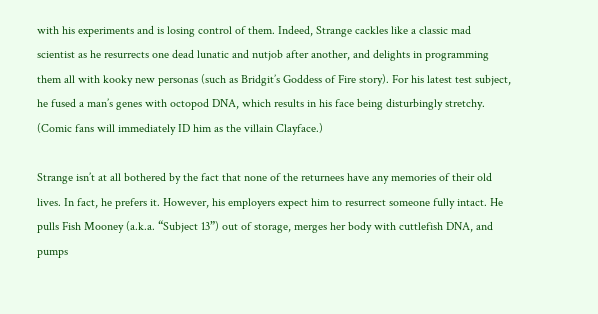with his experiments and is losing control of them. Indeed, Strange cackles like a classic mad scientist as he resurrects one dead lunatic and nutjob after another, and delights in programming them all with kooky new personas (such as Bridgit’s Goddess of Fire story). For his latest test subject, he fused a man’s genes with octopod DNA, which results in his face being disturbingly stretchy. (Comic fans will immediately ID him as the villain Clayface.)

Strange isn’t at all bothered by the fact that none of the returnees have any memories of their old lives. In fact, he prefers it. However, his employers expect him to resurrect someone fully intact. He pulls Fish Mooney (a.k.a. “Subject 13”) out of storage, merges her body with cuttlefish DNA, and pumps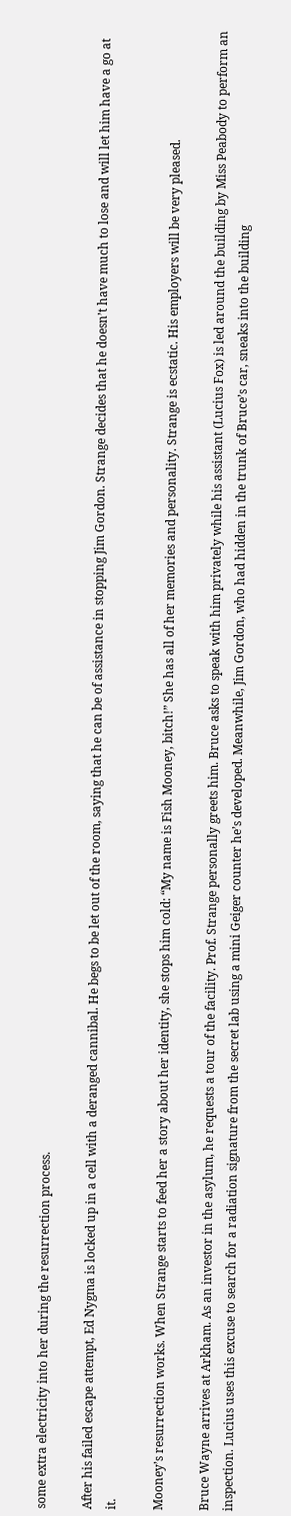some extra electricity into her during the resurrection process.

After his failed escape attempt, Ed Nygma is locked up in a cell with a deranged cannibal. He begs to be let out of the room, saying that he can be of assistance in stopping Jim Gordon. Strange decides that he doesn’t have much to lose and will let him have a go at it.

Mooney’s resurrection works. When Strange starts to feed her a story about her identity, she stops him cold: “My name is Fish Mooney, bitch!” She has all of her memories and personality. Strange is ecstatic. His employers will be very pleased.

Bruce Wayne arrives at Arkham. As an investor in the asylum, he requests a tour of the facility. Prof. Strange personally greets him. Bruce asks to speak with him privately while his assistant (Lucius Fox) is led around the building by Miss Peabody to perform an inspection. Lucius uses this excuse to search for a radiation signature from the secret lab using a mini Geiger counter he’s developed. Meanwhile, Jim Gordon, who had hidden in the trunk of Bruce’s car, sneaks into the building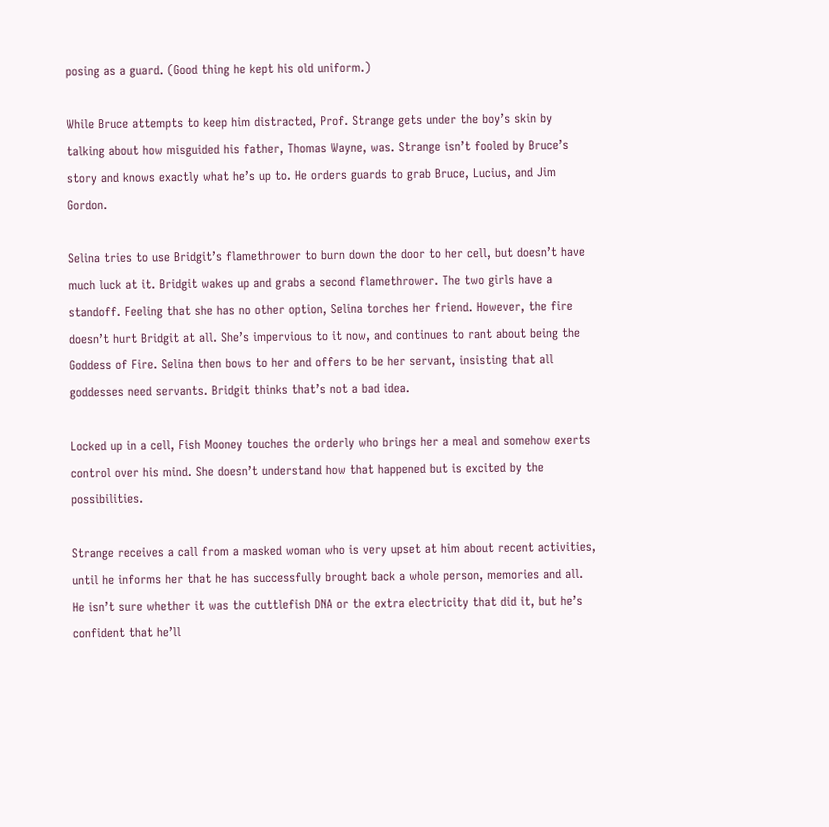posing as a guard. (Good thing he kept his old uniform.)

While Bruce attempts to keep him distracted, Prof. Strange gets under the boy’s skin by talking about how misguided his father, Thomas Wayne, was. Strange isn’t fooled by Bruce’s story and knows exactly what he’s up to. He orders guards to grab Bruce, Lucius, and Jim Gordon.

Selina tries to use Bridgit’s flamethrower to burn down the door to her cell, but doesn’t have much luck at it. Bridgit wakes up and grabs a second flamethrower. The two girls have a standoff. Feeling that she has no other option, Selina torches her friend. However, the fire doesn’t hurt Bridgit at all. She’s impervious to it now, and continues to rant about being the Goddess of Fire. Selina then bows to her and offers to be her servant, insisting that all goddesses need servants. Bridgit thinks that’s not a bad idea.

Locked up in a cell, Fish Mooney touches the orderly who brings her a meal and somehow exerts control over his mind. She doesn’t understand how that happened but is excited by the possibilities.

Strange receives a call from a masked woman who is very upset at him about recent activities, until he informs her that he has successfully brought back a whole person, memories and all. He isn’t sure whether it was the cuttlefish DNA or the extra electricity that did it, but he’s confident that he’ll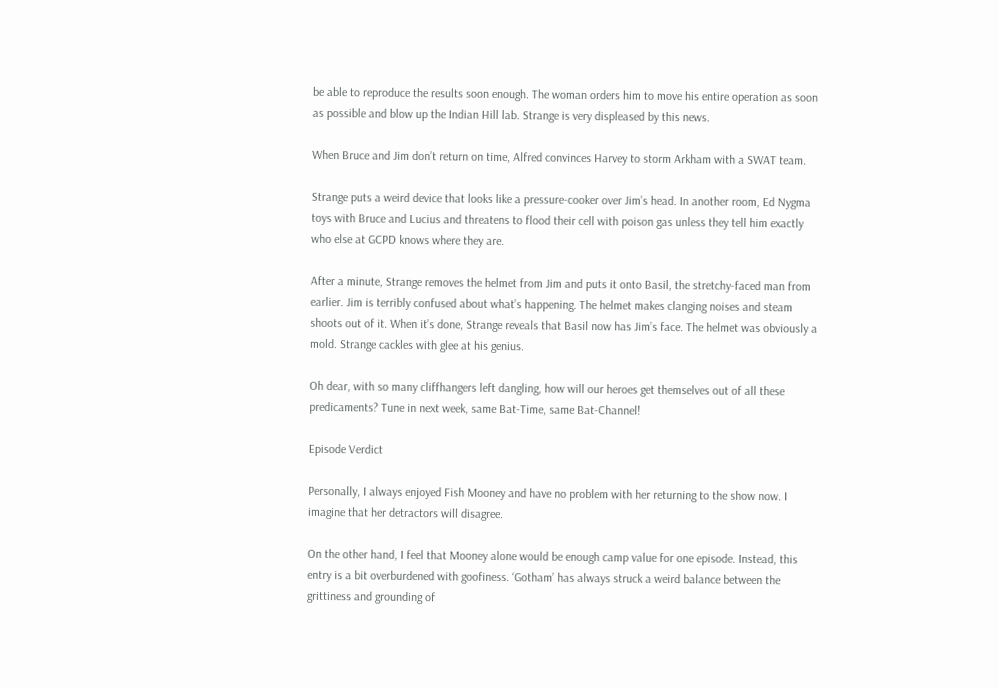be able to reproduce the results soon enough. The woman orders him to move his entire operation as soon as possible and blow up the Indian Hill lab. Strange is very displeased by this news.

When Bruce and Jim don’t return on time, Alfred convinces Harvey to storm Arkham with a SWAT team.

Strange puts a weird device that looks like a pressure-cooker over Jim’s head. In another room, Ed Nygma toys with Bruce and Lucius and threatens to flood their cell with poison gas unless they tell him exactly who else at GCPD knows where they are.

After a minute, Strange removes the helmet from Jim and puts it onto Basil, the stretchy-faced man from earlier. Jim is terribly confused about what’s happening. The helmet makes clanging noises and steam shoots out of it. When it’s done, Strange reveals that Basil now has Jim’s face. The helmet was obviously a mold. Strange cackles with glee at his genius.

Oh dear, with so many cliffhangers left dangling, how will our heroes get themselves out of all these predicaments? Tune in next week, same Bat-Time, same Bat-Channel!

Episode Verdict

Personally, I always enjoyed Fish Mooney and have no problem with her returning to the show now. I imagine that her detractors will disagree.

On the other hand, I feel that Mooney alone would be enough camp value for one episode. Instead, this entry is a bit overburdened with goofiness. ‘Gotham’ has always struck a weird balance between the grittiness and grounding of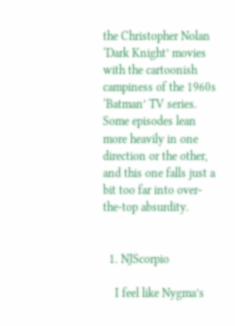the Christopher Nolan ‘Dark Knight’ movies with the cartoonish campiness of the 1960s ‘Batman’ TV series. Some episodes lean more heavily in one direction or the other, and this one falls just a bit too far into over-the-top absurdity.


  1. NJScorpio

    I feel like Nygma’s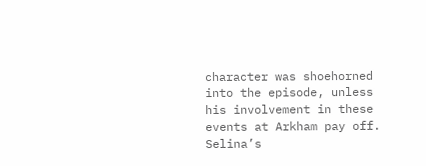character was shoehorned into the episode, unless his involvement in these events at Arkham pay off. Selina’s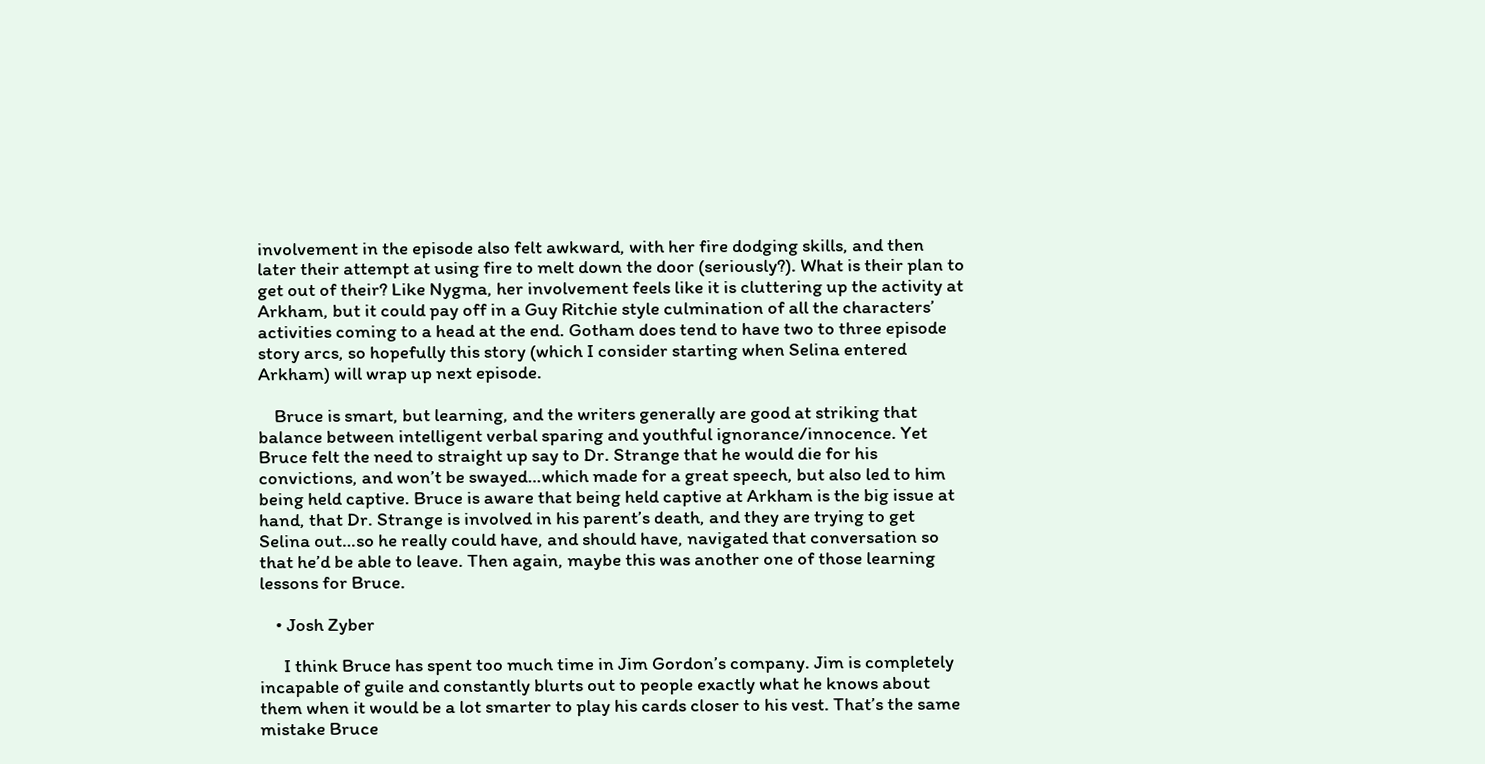involvement in the episode also felt awkward, with her fire dodging skills, and then later their attempt at using fire to melt down the door (seriously?). What is their plan to get out of their? Like Nygma, her involvement feels like it is cluttering up the activity at Arkham, but it could pay off in a Guy Ritchie style culmination of all the characters’ activities coming to a head at the end. Gotham does tend to have two to three episode story arcs, so hopefully this story (which I consider starting when Selina entered Arkham) will wrap up next episode.

    Bruce is smart, but learning, and the writers generally are good at striking that balance between intelligent verbal sparing and youthful ignorance/innocence. Yet Bruce felt the need to straight up say to Dr. Strange that he would die for his convictions, and won’t be swayed…which made for a great speech, but also led to him being held captive. Bruce is aware that being held captive at Arkham is the big issue at hand, that Dr. Strange is involved in his parent’s death, and they are trying to get Selina out…so he really could have, and should have, navigated that conversation so that he’d be able to leave. Then again, maybe this was another one of those learning lessons for Bruce.

    • Josh Zyber

      I think Bruce has spent too much time in Jim Gordon’s company. Jim is completely incapable of guile and constantly blurts out to people exactly what he knows about them when it would be a lot smarter to play his cards closer to his vest. That’s the same mistake Bruce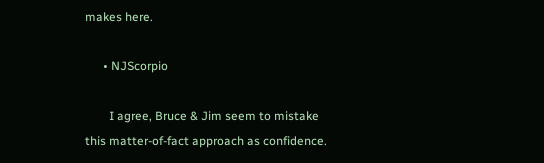makes here.

      • NJScorpio

        I agree, Bruce & Jim seem to mistake this matter-of-fact approach as confidence.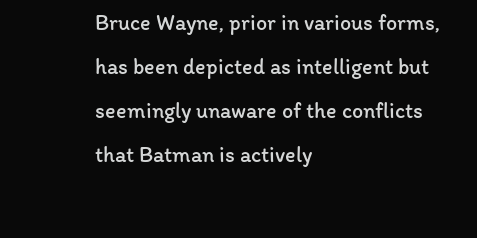Bruce Wayne, prior in various forms, has been depicted as intelligent but seemingly unaware of the conflicts that Batman is actively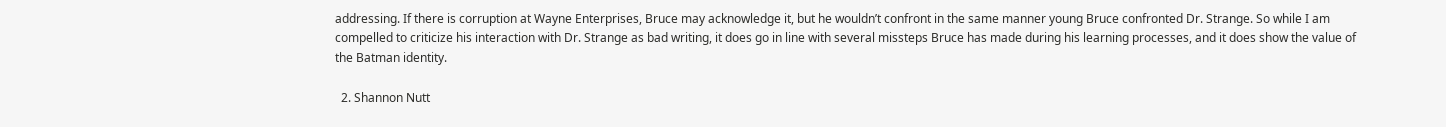addressing. If there is corruption at Wayne Enterprises, Bruce may acknowledge it, but he wouldn’t confront in the same manner young Bruce confronted Dr. Strange. So while I am compelled to criticize his interaction with Dr. Strange as bad writing, it does go in line with several missteps Bruce has made during his learning processes, and it does show the value of the Batman identity.

  2. Shannon Nutt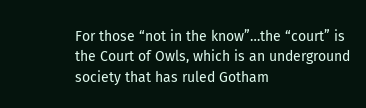For those “not in the know”…the “court” is the Court of Owls, which is an underground society that has ruled Gotham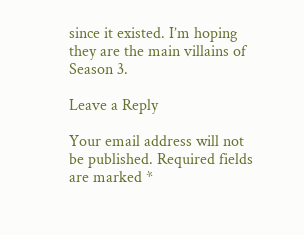since it existed. I’m hoping they are the main villains of Season 3.

Leave a Reply

Your email address will not be published. Required fields are marked *